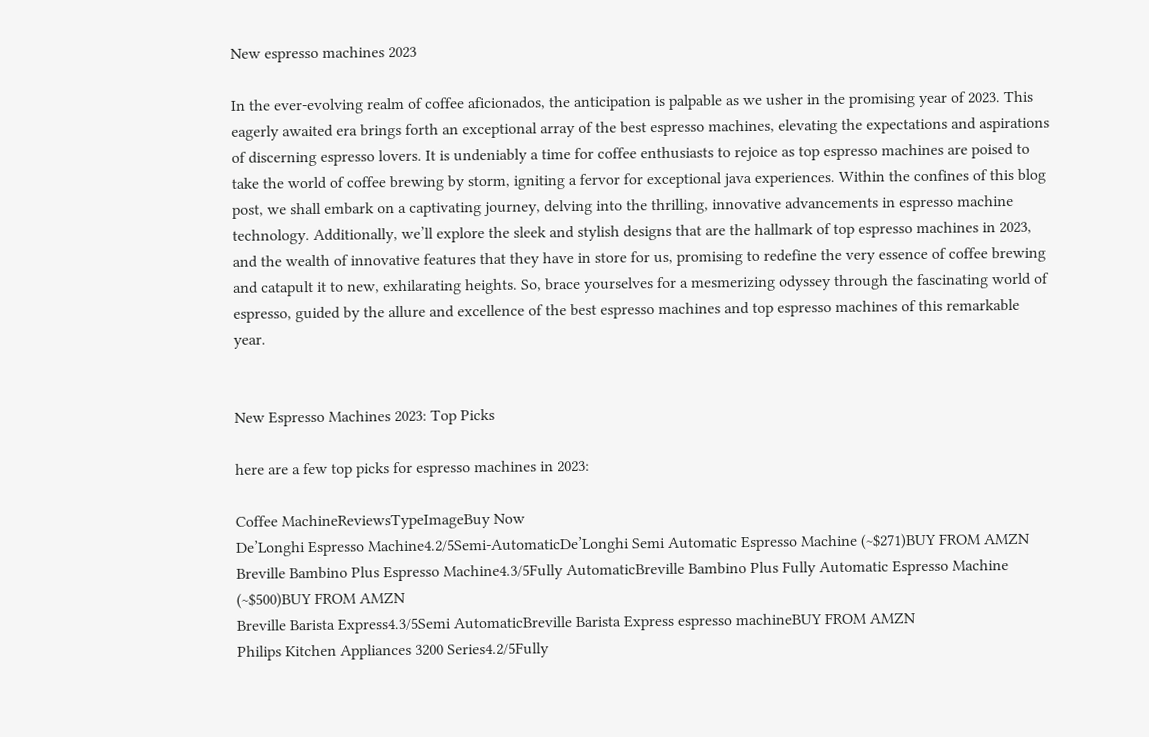New espresso machines 2023

In the ever-evolving realm of coffee aficionados, the anticipation is palpable as we usher in the promising year of 2023. This eagerly awaited era brings forth an exceptional array of the best espresso machines, elevating the expectations and aspirations of discerning espresso lovers. It is undeniably a time for coffee enthusiasts to rejoice as top espresso machines are poised to take the world of coffee brewing by storm, igniting a fervor for exceptional java experiences. Within the confines of this blog post, we shall embark on a captivating journey, delving into the thrilling, innovative advancements in espresso machine technology. Additionally, we’ll explore the sleek and stylish designs that are the hallmark of top espresso machines in 2023, and the wealth of innovative features that they have in store for us, promising to redefine the very essence of coffee brewing and catapult it to new, exhilarating heights. So, brace yourselves for a mesmerizing odyssey through the fascinating world of espresso, guided by the allure and excellence of the best espresso machines and top espresso machines of this remarkable year.


New Espresso Machines 2023: Top Picks

here are a few top picks for espresso machines in 2023:

Coffee MachineReviewsTypeImageBuy Now
De’Longhi Espresso Machine4.2/5Semi-AutomaticDe’Longhi Semi Automatic Espresso Machine (~$271)BUY FROM AMZN
Breville Bambino Plus Espresso Machine4.3/5Fully AutomaticBreville Bambino Plus Fully Automatic Espresso Machine (~$500)BUY FROM AMZN
Breville Barista Express4.3/5Semi AutomaticBreville Barista Express espresso machineBUY FROM AMZN
Philips Kitchen Appliances 3200 Series4.2/5Fully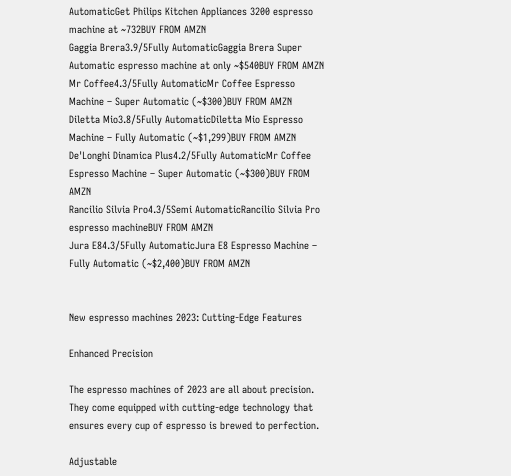AutomaticGet Philips Kitchen Appliances 3200 espresso machine at ~732BUY FROM AMZN
Gaggia Brera3.9/5Fully AutomaticGaggia Brera Super Automatic espresso machine at only ~$540BUY FROM AMZN
Mr Coffee4.3/5Fully AutomaticMr Coffee Espresso Machine – Super Automatic (~$300)BUY FROM AMZN
Diletta Mio3.8/5Fully AutomaticDiletta Mio Espresso Machine – Fully Automatic (~$1,299)BUY FROM AMZN
De'Longhi Dinamica Plus4.2/5Fully AutomaticMr Coffee Espresso Machine – Super Automatic (~$300)BUY FROM AMZN
Rancilio Silvia Pro4.3/5Semi AutomaticRancilio Silvia Pro espresso machineBUY FROM AMZN
Jura E84.3/5Fully AutomaticJura E8 Espresso Machine – Fully Automatic (~$2,400)BUY FROM AMZN


New espresso machines 2023: Cutting-Edge Features

Enhanced Precision

The espresso machines of 2023 are all about precision. They come equipped with cutting-edge technology that ensures every cup of espresso is brewed to perfection.

Adjustable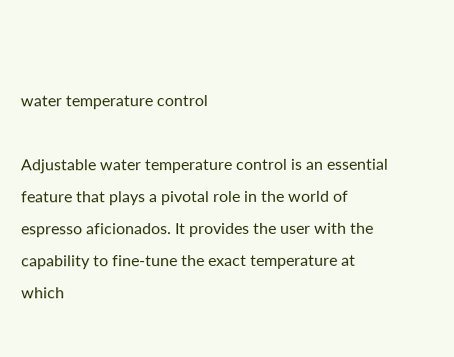water temperature control

Adjustable water temperature control is an essential feature that plays a pivotal role in the world of espresso aficionados. It provides the user with the capability to fine-tune the exact temperature at which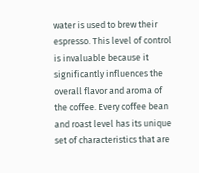water is used to brew their espresso. This level of control is invaluable because it significantly influences the overall flavor and aroma of the coffee. Every coffee bean and roast level has its unique set of characteristics that are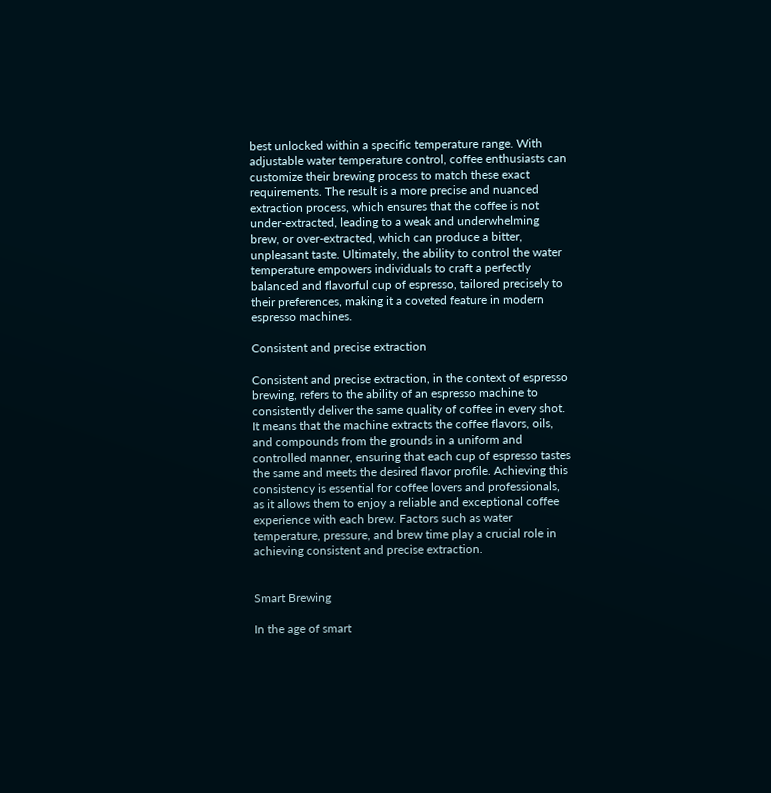best unlocked within a specific temperature range. With adjustable water temperature control, coffee enthusiasts can customize their brewing process to match these exact requirements. The result is a more precise and nuanced extraction process, which ensures that the coffee is not under-extracted, leading to a weak and underwhelming brew, or over-extracted, which can produce a bitter, unpleasant taste. Ultimately, the ability to control the water temperature empowers individuals to craft a perfectly balanced and flavorful cup of espresso, tailored precisely to their preferences, making it a coveted feature in modern espresso machines.

Consistent and precise extraction

Consistent and precise extraction, in the context of espresso brewing, refers to the ability of an espresso machine to consistently deliver the same quality of coffee in every shot. It means that the machine extracts the coffee flavors, oils, and compounds from the grounds in a uniform and controlled manner, ensuring that each cup of espresso tastes the same and meets the desired flavor profile. Achieving this consistency is essential for coffee lovers and professionals, as it allows them to enjoy a reliable and exceptional coffee experience with each brew. Factors such as water temperature, pressure, and brew time play a crucial role in achieving consistent and precise extraction.


Smart Brewing

In the age of smart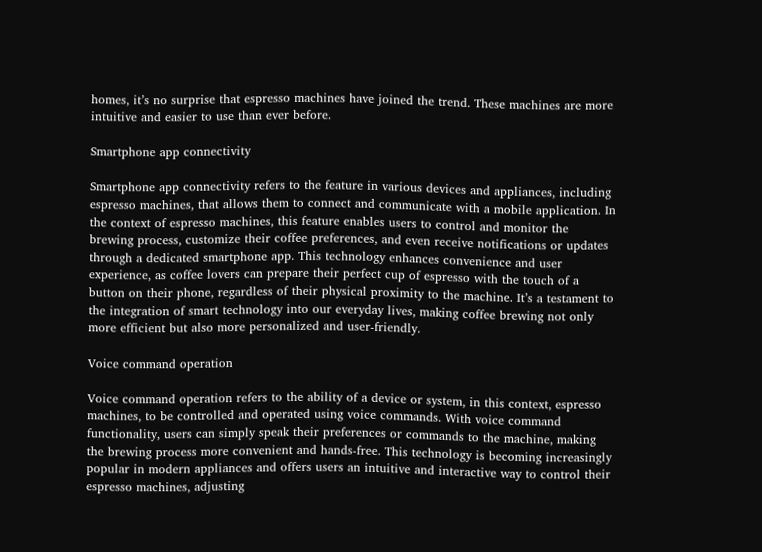homes, it’s no surprise that espresso machines have joined the trend. These machines are more intuitive and easier to use than ever before.

Smartphone app connectivity

Smartphone app connectivity refers to the feature in various devices and appliances, including espresso machines, that allows them to connect and communicate with a mobile application. In the context of espresso machines, this feature enables users to control and monitor the brewing process, customize their coffee preferences, and even receive notifications or updates through a dedicated smartphone app. This technology enhances convenience and user experience, as coffee lovers can prepare their perfect cup of espresso with the touch of a button on their phone, regardless of their physical proximity to the machine. It’s a testament to the integration of smart technology into our everyday lives, making coffee brewing not only more efficient but also more personalized and user-friendly.

Voice command operation

Voice command operation refers to the ability of a device or system, in this context, espresso machines, to be controlled and operated using voice commands. With voice command functionality, users can simply speak their preferences or commands to the machine, making the brewing process more convenient and hands-free. This technology is becoming increasingly popular in modern appliances and offers users an intuitive and interactive way to control their espresso machines, adjusting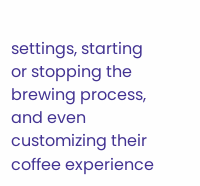settings, starting or stopping the brewing process, and even customizing their coffee experience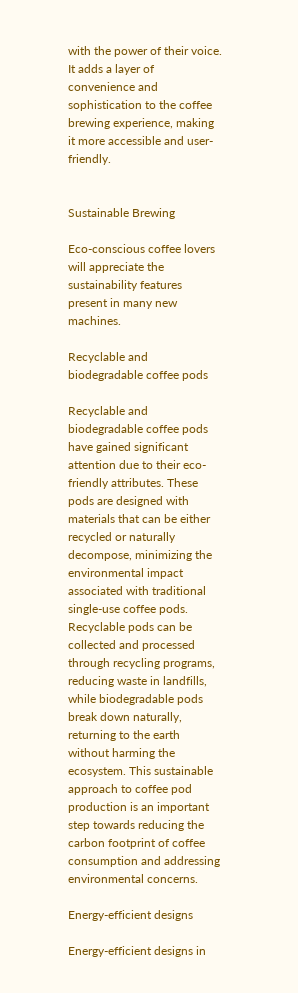with the power of their voice. It adds a layer of convenience and sophistication to the coffee brewing experience, making it more accessible and user-friendly.


Sustainable Brewing

Eco-conscious coffee lovers will appreciate the sustainability features present in many new machines.

Recyclable and biodegradable coffee pods

Recyclable and biodegradable coffee pods have gained significant attention due to their eco-friendly attributes. These pods are designed with materials that can be either recycled or naturally decompose, minimizing the environmental impact associated with traditional single-use coffee pods. Recyclable pods can be collected and processed through recycling programs, reducing waste in landfills, while biodegradable pods break down naturally, returning to the earth without harming the ecosystem. This sustainable approach to coffee pod production is an important step towards reducing the carbon footprint of coffee consumption and addressing environmental concerns.

Energy-efficient designs

Energy-efficient designs in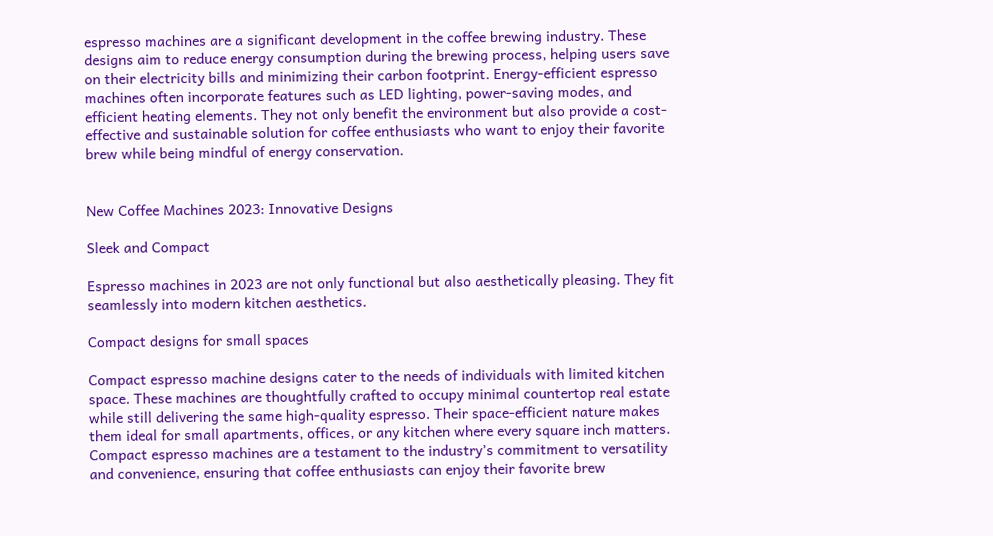espresso machines are a significant development in the coffee brewing industry. These designs aim to reduce energy consumption during the brewing process, helping users save on their electricity bills and minimizing their carbon footprint. Energy-efficient espresso machines often incorporate features such as LED lighting, power-saving modes, and efficient heating elements. They not only benefit the environment but also provide a cost-effective and sustainable solution for coffee enthusiasts who want to enjoy their favorite brew while being mindful of energy conservation.


New Coffee Machines 2023: Innovative Designs

Sleek and Compact

Espresso machines in 2023 are not only functional but also aesthetically pleasing. They fit seamlessly into modern kitchen aesthetics.

Compact designs for small spaces

Compact espresso machine designs cater to the needs of individuals with limited kitchen space. These machines are thoughtfully crafted to occupy minimal countertop real estate while still delivering the same high-quality espresso. Their space-efficient nature makes them ideal for small apartments, offices, or any kitchen where every square inch matters. Compact espresso machines are a testament to the industry’s commitment to versatility and convenience, ensuring that coffee enthusiasts can enjoy their favorite brew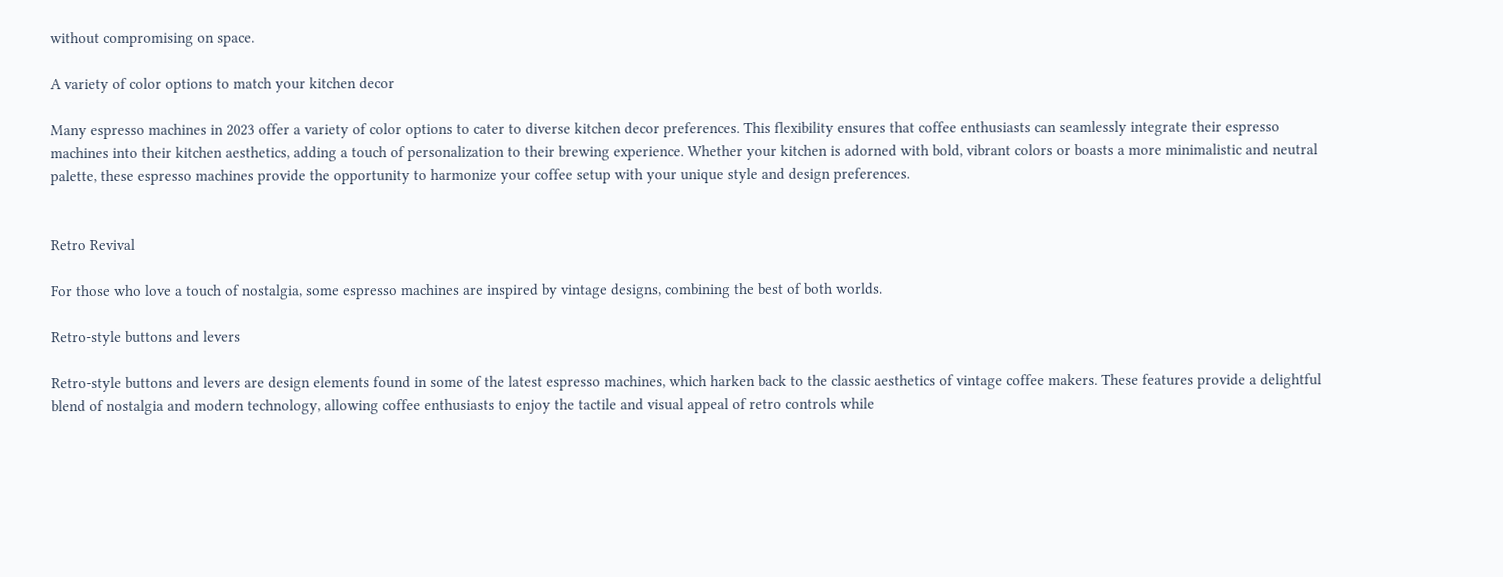without compromising on space.

A variety of color options to match your kitchen decor

Many espresso machines in 2023 offer a variety of color options to cater to diverse kitchen decor preferences. This flexibility ensures that coffee enthusiasts can seamlessly integrate their espresso machines into their kitchen aesthetics, adding a touch of personalization to their brewing experience. Whether your kitchen is adorned with bold, vibrant colors or boasts a more minimalistic and neutral palette, these espresso machines provide the opportunity to harmonize your coffee setup with your unique style and design preferences.


Retro Revival

For those who love a touch of nostalgia, some espresso machines are inspired by vintage designs, combining the best of both worlds.

Retro-style buttons and levers

Retro-style buttons and levers are design elements found in some of the latest espresso machines, which harken back to the classic aesthetics of vintage coffee makers. These features provide a delightful blend of nostalgia and modern technology, allowing coffee enthusiasts to enjoy the tactile and visual appeal of retro controls while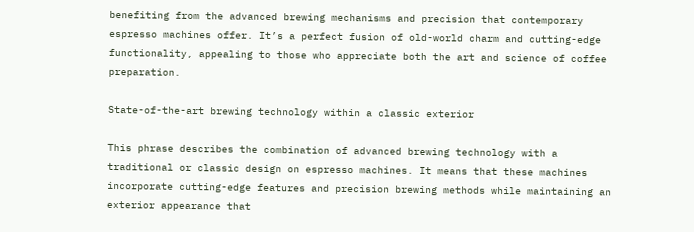benefiting from the advanced brewing mechanisms and precision that contemporary espresso machines offer. It’s a perfect fusion of old-world charm and cutting-edge functionality, appealing to those who appreciate both the art and science of coffee preparation.

State-of-the-art brewing technology within a classic exterior

This phrase describes the combination of advanced brewing technology with a traditional or classic design on espresso machines. It means that these machines incorporate cutting-edge features and precision brewing methods while maintaining an exterior appearance that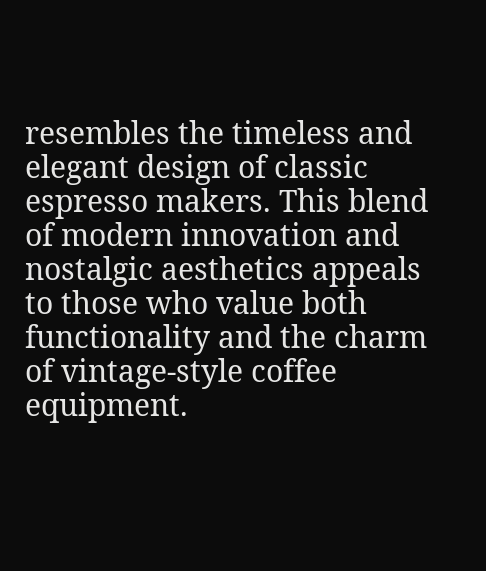resembles the timeless and elegant design of classic espresso makers. This blend of modern innovation and nostalgic aesthetics appeals to those who value both functionality and the charm of vintage-style coffee equipment.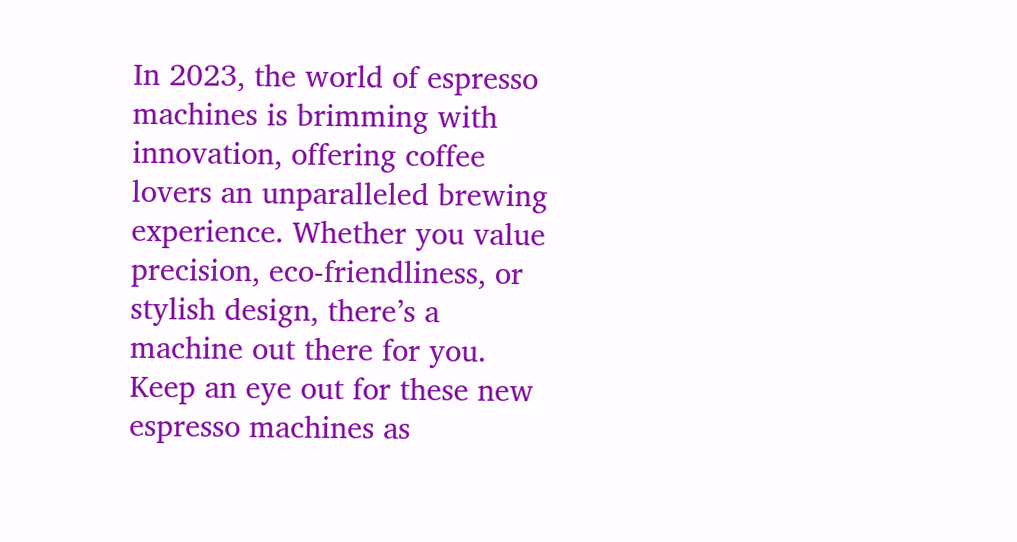In 2023, the world of espresso machines is brimming with innovation, offering coffee lovers an unparalleled brewing experience. Whether you value precision, eco-friendliness, or stylish design, there’s a machine out there for you. Keep an eye out for these new espresso machines as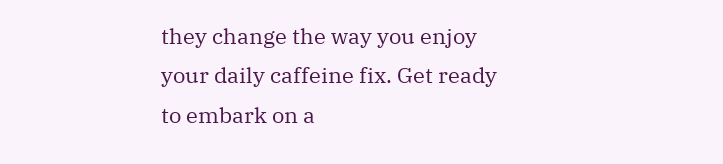they change the way you enjoy your daily caffeine fix. Get ready to embark on a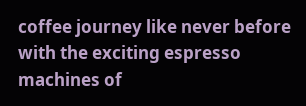coffee journey like never before with the exciting espresso machines of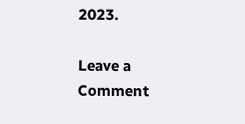2023.

Leave a Comment